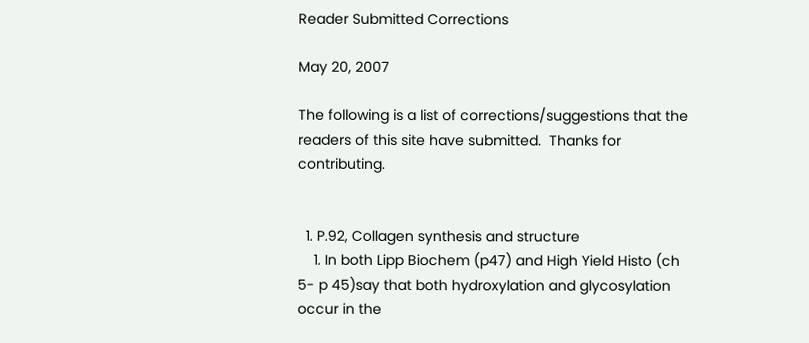Reader Submitted Corrections

May 20, 2007

The following is a list of corrections/suggestions that the readers of this site have submitted.  Thanks for contributing.


  1. P.92, Collagen synthesis and structure
    1. In both Lipp Biochem (p47) and High Yield Histo (ch 5- p 45)say that both hydroxylation and glycosylation occur in the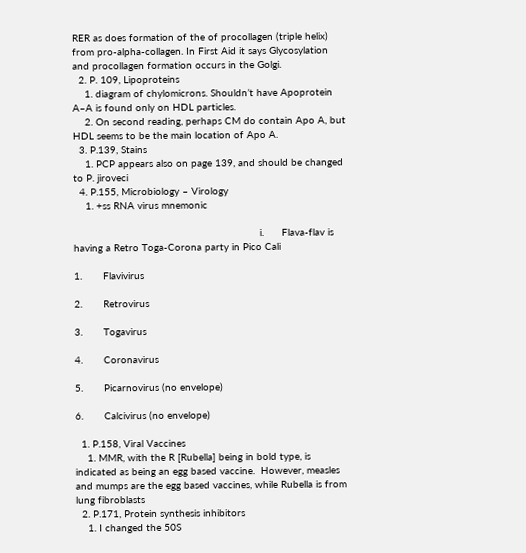RER as does formation of the of procollagen (triple helix) from pro-alpha-collagen. In First Aid it says Glycosylation and procollagen formation occurs in the Golgi.
  2. P. 109, Lipoproteins
    1. diagram of chylomicrons. Shouldn’t have Apoprotein A–A is found only on HDL particles.
    2. On second reading, perhaps CM do contain Apo A, but HDL seems to be the main location of Apo A.
  3. P.139, Stains
    1. PCP appears also on page 139, and should be changed to P. jiroveci
  4. P.155, Microbiology – Virology
    1. +ss RNA virus mnemonic

                                                              i.      Flava-flav is having a Retro Toga-Corona party in Pico Cali

1.       Flavivirus

2.       Retrovirus

3.       Togavirus

4.       Coronavirus

5.       Picarnovirus (no envelope)

6.       Calcivirus (no envelope)

  1. P.158, Viral Vaccines
    1. MMR, with the R [Rubella] being in bold type, is indicated as being an egg based vaccine.  However, measles and mumps are the egg based vaccines, while Rubella is from lung fibroblasts
  2. P.171, Protein synthesis inhibitors
    1. I changed the 50S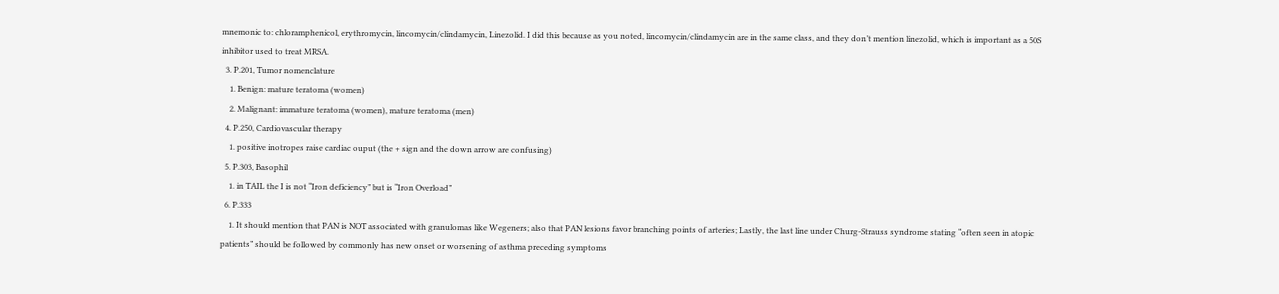mnemonic to: chloramphenicol, erythromycin, lincomycin/clindamycin, Linezolid. I did this because as you noted, lincomycin/clindamycin are in the same class, and they don’t mention linezolid, which is important as a 50S inhibitor used to treat MRSA.
  3. P.201, Tumor nomenclature
    1. Benign: mature teratoma (women)
    2. Malignant: immature teratoma (women), mature teratoma (men)
  4. P.250, Cardiovascular therapy
    1. positive inotropes raise cardiac ouput (the + sign and the down arrow are confusing)
  5. P.303, Basophil
    1. in TAIL the I is not “Iron deficiency” but is “Iron Overload”
  6. P.333
    1. It should mention that PAN is NOT associated with granulomas like Wegeners; also that PAN lesions favor branching points of arteries; Lastly, the last line under Churg-Strauss syndrome stating “often seen in atopic patients” should be followed by commonly has new onset or worsening of asthma preceding symptoms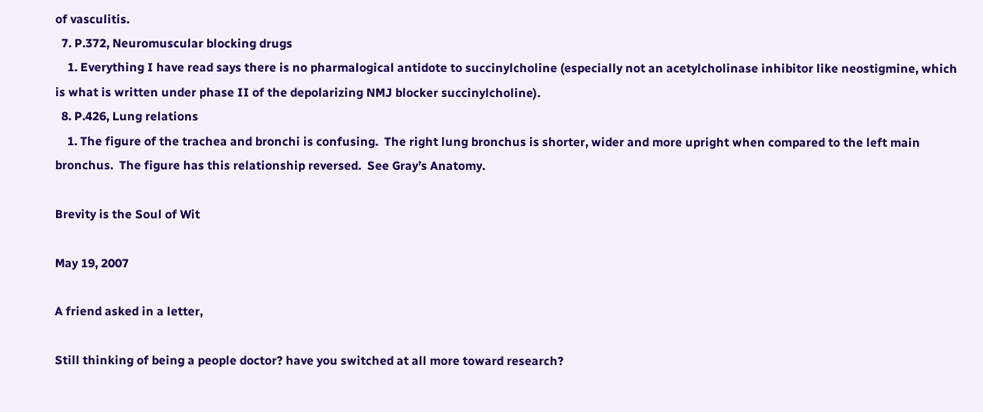of vasculitis.
  7. P.372, Neuromuscular blocking drugs
    1. Everything I have read says there is no pharmalogical antidote to succinylcholine (especially not an acetylcholinase inhibitor like neostigmine, which is what is written under phase II of the depolarizing NMJ blocker succinylcholine).
  8. P.426, Lung relations
    1. The figure of the trachea and bronchi is confusing.  The right lung bronchus is shorter, wider and more upright when compared to the left main bronchus.  The figure has this relationship reversed.  See Gray’s Anatomy.

Brevity is the Soul of Wit

May 19, 2007

A friend asked in a letter,

Still thinking of being a people doctor? have you switched at all more toward research?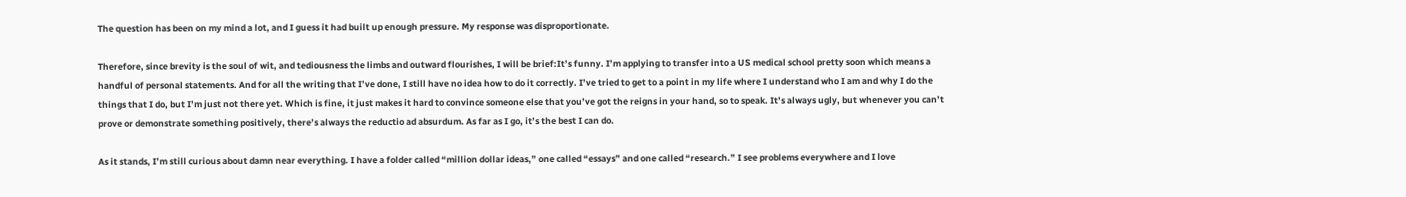The question has been on my mind a lot, and I guess it had built up enough pressure. My response was disproportionate.

Therefore, since brevity is the soul of wit, and tediousness the limbs and outward flourishes, I will be brief:It’s funny. I’m applying to transfer into a US medical school pretty soon which means a handful of personal statements. And for all the writing that I’ve done, I still have no idea how to do it correctly. I’ve tried to get to a point in my life where I understand who I am and why I do the things that I do, but I’m just not there yet. Which is fine, it just makes it hard to convince someone else that you’ve got the reigns in your hand, so to speak. It’s always ugly, but whenever you can’t prove or demonstrate something positively, there’s always the reductio ad absurdum. As far as I go, it’s the best I can do.

As it stands, I’m still curious about damn near everything. I have a folder called “million dollar ideas,” one called “essays” and one called “research.” I see problems everywhere and I love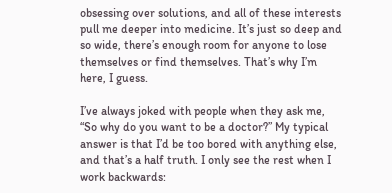obsessing over solutions, and all of these interests pull me deeper into medicine. It’s just so deep and so wide, there’s enough room for anyone to lose themselves or find themselves. That’s why I’m here, I guess.

I’ve always joked with people when they ask me, “So why do you want to be a doctor?” My typical answer is that I’d be too bored with anything else, and that’s a half truth. I only see the rest when I work backwards: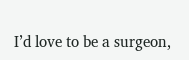I’d love to be a surgeon,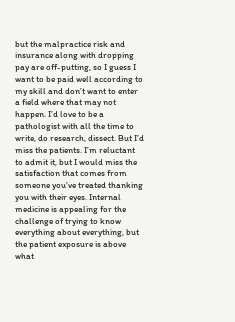but the malpractice risk and insurance along with dropping pay are off-putting, so I guess I want to be paid well according to my skill and don’t want to enter a field where that may not happen. I’d love to be a pathologist with all the time to write, do research, dissect. But I’d miss the patients. I’m reluctant to admit it, but I would miss the satisfaction that comes from someone you’ve treated thanking you with their eyes. Internal medicine is appealing for the challenge of trying to know everything about everything, but the patient exposure is above what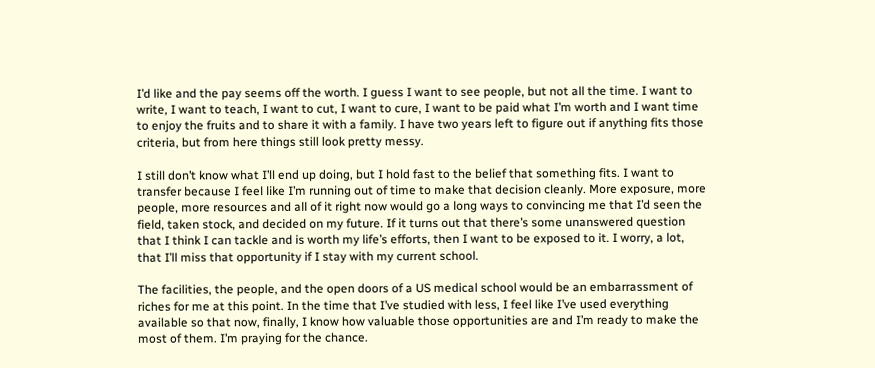I’d like and the pay seems off the worth. I guess I want to see people, but not all the time. I want to write, I want to teach, I want to cut, I want to cure, I want to be paid what I’m worth and I want time to enjoy the fruits and to share it with a family. I have two years left to figure out if anything fits those criteria, but from here things still look pretty messy.

I still don’t know what I’ll end up doing, but I hold fast to the belief that something fits. I want to transfer because I feel like I’m running out of time to make that decision cleanly. More exposure, more people, more resources and all of it right now would go a long ways to convincing me that I’d seen the field, taken stock, and decided on my future. If it turns out that there’s some unanswered question that I think I can tackle and is worth my life’s efforts, then I want to be exposed to it. I worry, a lot, that I’ll miss that opportunity if I stay with my current school.

The facilities, the people, and the open doors of a US medical school would be an embarrassment of riches for me at this point. In the time that I’ve studied with less, I feel like I’ve used everything available so that now, finally, I know how valuable those opportunities are and I’m ready to make the most of them. I’m praying for the chance.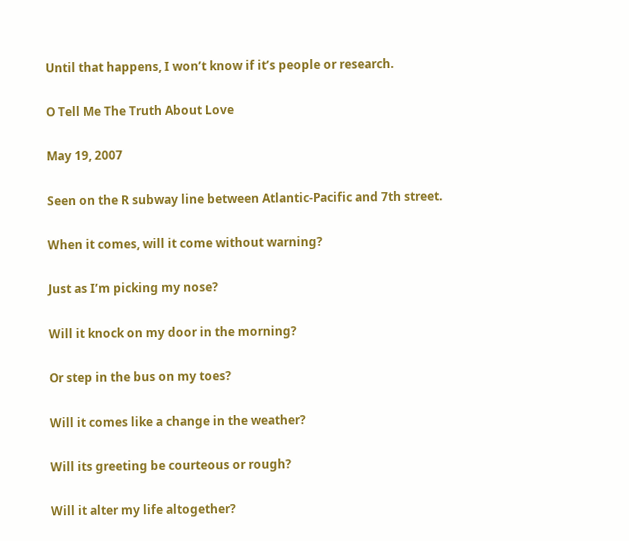Until that happens, I won’t know if it’s people or research.

O Tell Me The Truth About Love

May 19, 2007

Seen on the R subway line between Atlantic-Pacific and 7th street.

When it comes, will it come without warning?

Just as I’m picking my nose?

Will it knock on my door in the morning?

Or step in the bus on my toes?

Will it comes like a change in the weather?

Will its greeting be courteous or rough?

Will it alter my life altogether?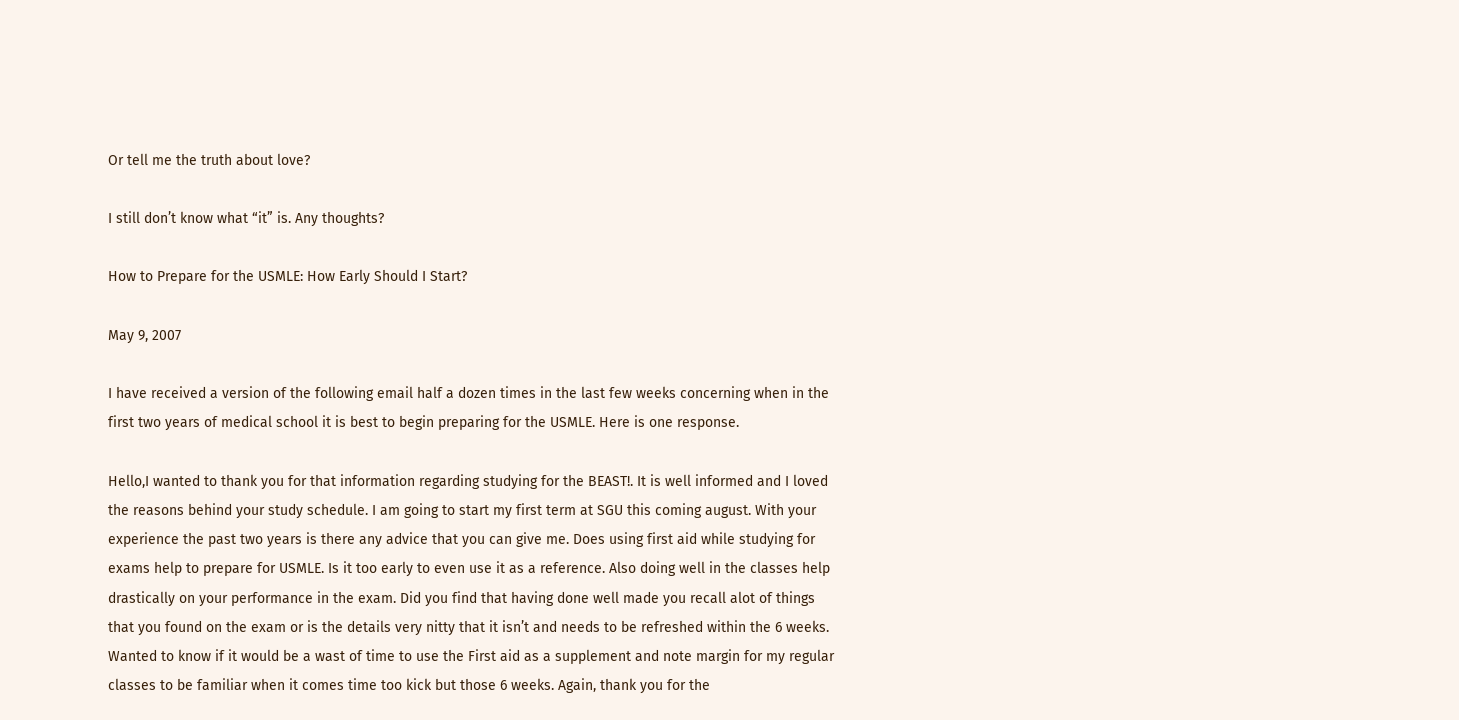Or tell me the truth about love?

I still don’t know what “it” is. Any thoughts?

How to Prepare for the USMLE: How Early Should I Start?

May 9, 2007

I have received a version of the following email half a dozen times in the last few weeks concerning when in the first two years of medical school it is best to begin preparing for the USMLE. Here is one response.

Hello,I wanted to thank you for that information regarding studying for the BEAST!. It is well informed and I loved the reasons behind your study schedule. I am going to start my first term at SGU this coming august. With your experience the past two years is there any advice that you can give me. Does using first aid while studying for exams help to prepare for USMLE. Is it too early to even use it as a reference. Also doing well in the classes help drastically on your performance in the exam. Did you find that having done well made you recall alot of things that you found on the exam or is the details very nitty that it isn’t and needs to be refreshed within the 6 weeks. Wanted to know if it would be a wast of time to use the First aid as a supplement and note margin for my regular classes to be familiar when it comes time too kick but those 6 weeks. Again, thank you for the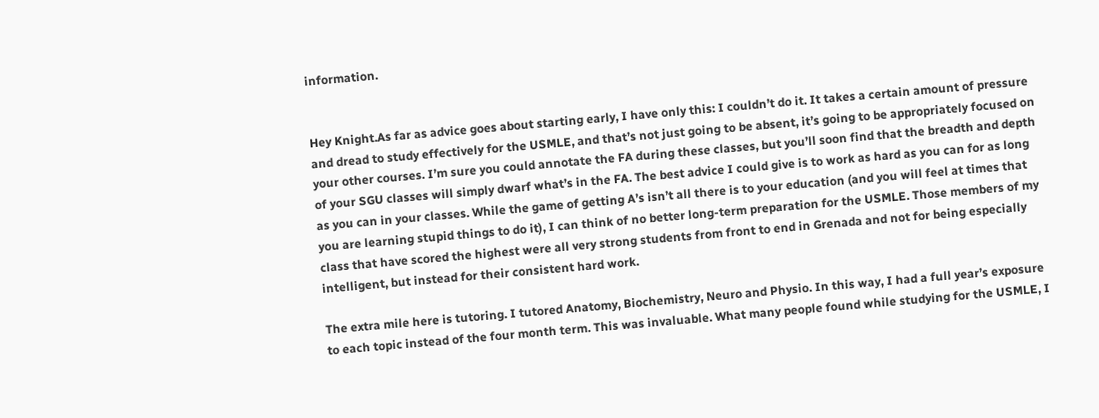information.


Hey Knight.As far as advice goes about starting early, I have only this: I couldn’t do it. It takes a certain amount of pressure and dread to study effectively for the USMLE, and that’s not just going to be absent, it’s going to be appropriately focused on your other courses. I’m sure you could annotate the FA during these classes, but you’ll soon find that the breadth and depth of your SGU classes will simply dwarf what’s in the FA. The best advice I could give is to work as hard as you can for as long as you can in your classes. While the game of getting A’s isn’t all there is to your education (and you will feel at times that you are learning stupid things to do it), I can think of no better long-term preparation for the USMLE. Those members of my class that have scored the highest were all very strong students from front to end in Grenada and not for being especially intelligent, but instead for their consistent hard work.

The extra mile here is tutoring. I tutored Anatomy, Biochemistry, Neuro and Physio. In this way, I had a full year’s exposure to each topic instead of the four month term. This was invaluable. What many people found while studying for the USMLE, I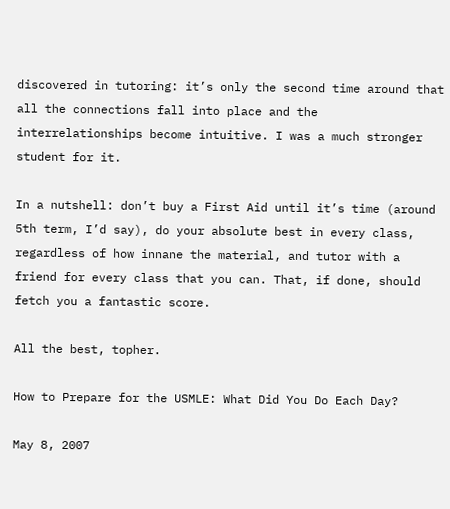discovered in tutoring: it’s only the second time around that all the connections fall into place and the interrelationships become intuitive. I was a much stronger student for it.

In a nutshell: don’t buy a First Aid until it’s time (around 5th term, I’d say), do your absolute best in every class, regardless of how innane the material, and tutor with a friend for every class that you can. That, if done, should fetch you a fantastic score.

All the best, topher.

How to Prepare for the USMLE: What Did You Do Each Day?

May 8, 2007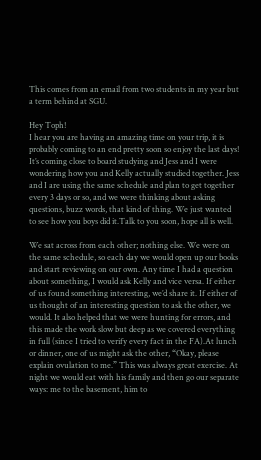This comes from an email from two students in my year but a term behind at SGU.

Hey Toph!
I hear you are having an amazing time on your trip, it is probably coming to an end pretty soon so enjoy the last days! It’s coming close to board studying and Jess and I were wondering how you and Kelly actually studied together. Jess and I are using the same schedule and plan to get together every 3 days or so, and we were thinking about asking questions, buzz words, that kind of thing. We just wanted to see how you boys did it.Talk to you soon, hope all is well.

We sat across from each other; nothing else. We were on the same schedule, so each day we would open up our books and start reviewing on our own. Any time I had a question about something, I would ask Kelly and vice versa. If either of us found something interesting, we’d share it. If either of us thought of an interesting question to ask the other, we would. It also helped that we were hunting for errors, and this made the work slow but deep as we covered everything in full (since I tried to verify every fact in the FA).At lunch or dinner, one of us might ask the other, “Okay, please explain ovulation to me.” This was always great exercise. At night we would eat with his family and then go our separate ways: me to the basement, him to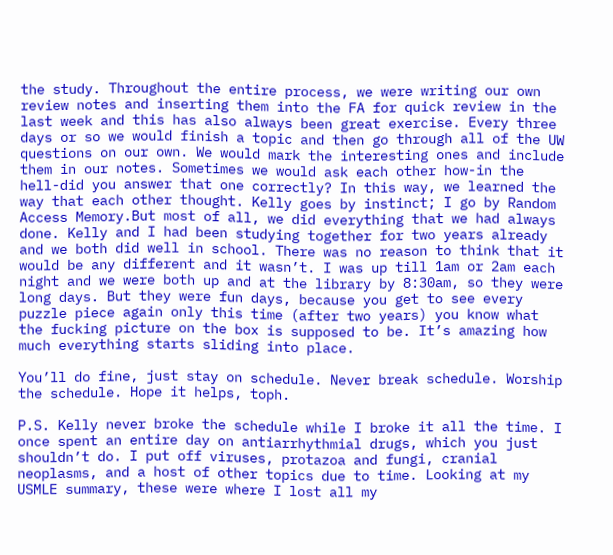the study. Throughout the entire process, we were writing our own review notes and inserting them into the FA for quick review in the last week and this has also always been great exercise. Every three days or so we would finish a topic and then go through all of the UW questions on our own. We would mark the interesting ones and include them in our notes. Sometimes we would ask each other how-in the hell-did you answer that one correctly? In this way, we learned the way that each other thought. Kelly goes by instinct; I go by Random Access Memory.But most of all, we did everything that we had always done. Kelly and I had been studying together for two years already and we both did well in school. There was no reason to think that it would be any different and it wasn’t. I was up till 1am or 2am each night and we were both up and at the library by 8:30am, so they were long days. But they were fun days, because you get to see every puzzle piece again only this time (after two years) you know what the fucking picture on the box is supposed to be. It’s amazing how much everything starts sliding into place.

You’ll do fine, just stay on schedule. Never break schedule. Worship the schedule. Hope it helps, toph.

P.S. Kelly never broke the schedule while I broke it all the time. I once spent an entire day on antiarrhythmial drugs, which you just shouldn’t do. I put off viruses, protazoa and fungi, cranial neoplasms, and a host of other topics due to time. Looking at my USMLE summary, these were where I lost all my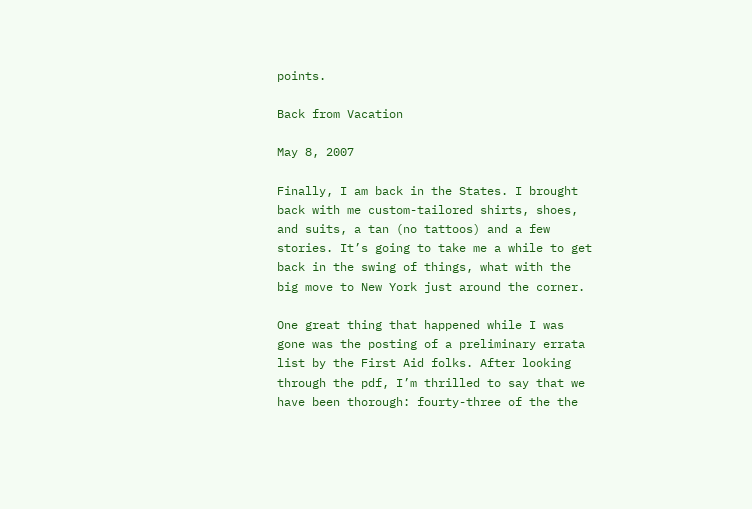points.

Back from Vacation

May 8, 2007

Finally, I am back in the States. I brought back with me custom-tailored shirts, shoes, and suits, a tan (no tattoos) and a few stories. It’s going to take me a while to get back in the swing of things, what with the big move to New York just around the corner.

One great thing that happened while I was gone was the posting of a preliminary errata list by the First Aid folks. After looking through the pdf, I’m thrilled to say that we have been thorough: fourty-three of the the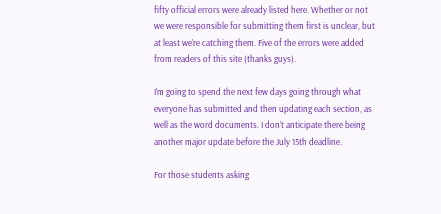fifty official errors were already listed here. Whether or not we were responsible for submitting them first is unclear, but at least we’re catching them. Five of the errors were added from readers of this site (thanks guys).

I’m going to spend the next few days going through what everyone has submitted and then updating each section, as well as the word documents. I don’t anticipate there being another major update before the July 15th deadline.

For those students asking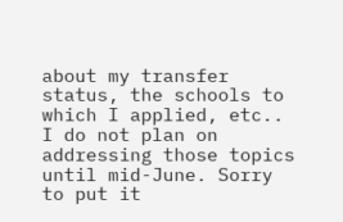about my transfer status, the schools to which I applied, etc.. I do not plan on addressing those topics until mid-June. Sorry to put it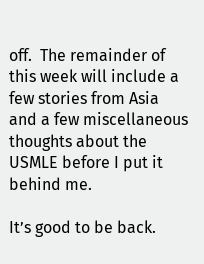off.  The remainder of this week will include a few stories from Asia and a few miscellaneous thoughts about the USMLE before I put it behind me.

It’s good to be back.